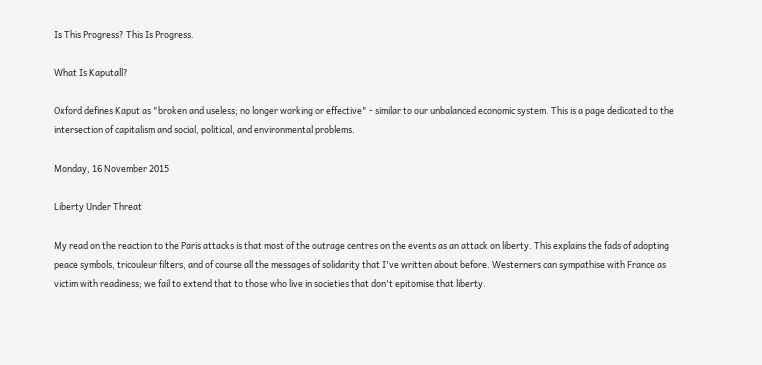Is This Progress? This Is Progress.

What Is Kaputall?

Oxford defines Kaput as "broken and useless; no longer working or effective" - similar to our unbalanced economic system. This is a page dedicated to the intersection of capitalism and social, political, and environmental problems.

Monday, 16 November 2015

Liberty Under Threat

My read on the reaction to the Paris attacks is that most of the outrage centres on the events as an attack on liberty. This explains the fads of adopting peace symbols, tricouleur filters, and of course all the messages of solidarity that I've written about before. Westerners can sympathise with France as victim with readiness; we fail to extend that to those who live in societies that don't epitomise that liberty.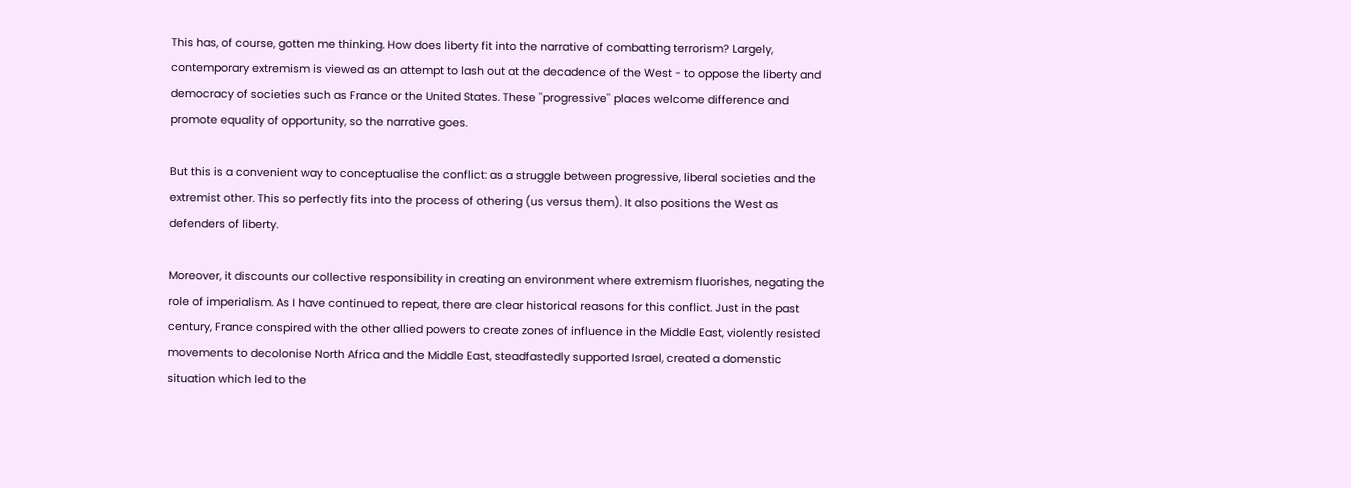This has, of course, gotten me thinking. How does liberty fit into the narrative of combatting terrorism? Largely, contemporary extremism is viewed as an attempt to lash out at the decadence of the West - to oppose the liberty and democracy of societies such as France or the United States. These ''progressive'' places welcome difference and promote equality of opportunity, so the narrative goes.

But this is a convenient way to conceptualise the conflict: as a struggle between progressive, liberal societies and the extremist other. This so perfectly fits into the process of othering (us versus them). It also positions the West as defenders of liberty.

Moreover, it discounts our collective responsibility in creating an environment where extremism fluorishes, negating the role of imperialism. As I have continued to repeat, there are clear historical reasons for this conflict. Just in the past century, France conspired with the other allied powers to create zones of influence in the Middle East, violently resisted movements to decolonise North Africa and the Middle East, steadfastedly supported Israel, created a domenstic situation which led to the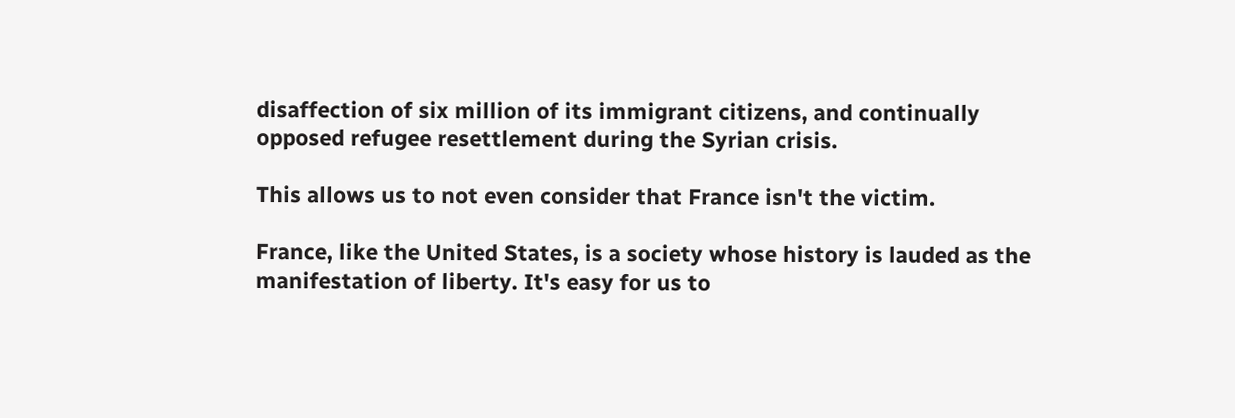disaffection of six million of its immigrant citizens, and continually opposed refugee resettlement during the Syrian crisis.

This allows us to not even consider that France isn't the victim.

France, like the United States, is a society whose history is lauded as the manifestation of liberty. It's easy for us to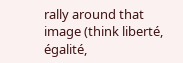rally around that image (think liberté, égalité,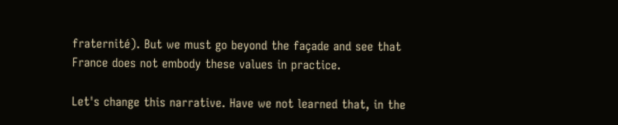fraternité). But we must go beyond the façade and see that France does not embody these values in practice.

Let's change this narrative. Have we not learned that, in the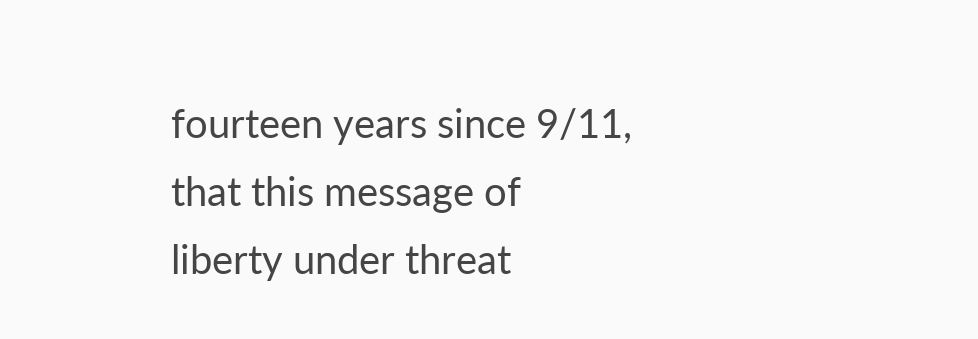fourteen years since 9/11, that this message of liberty under threat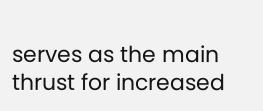serves as the main thrust for increased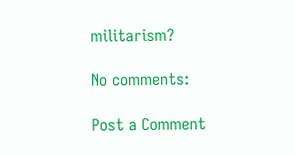militarism?

No comments:

Post a Comment